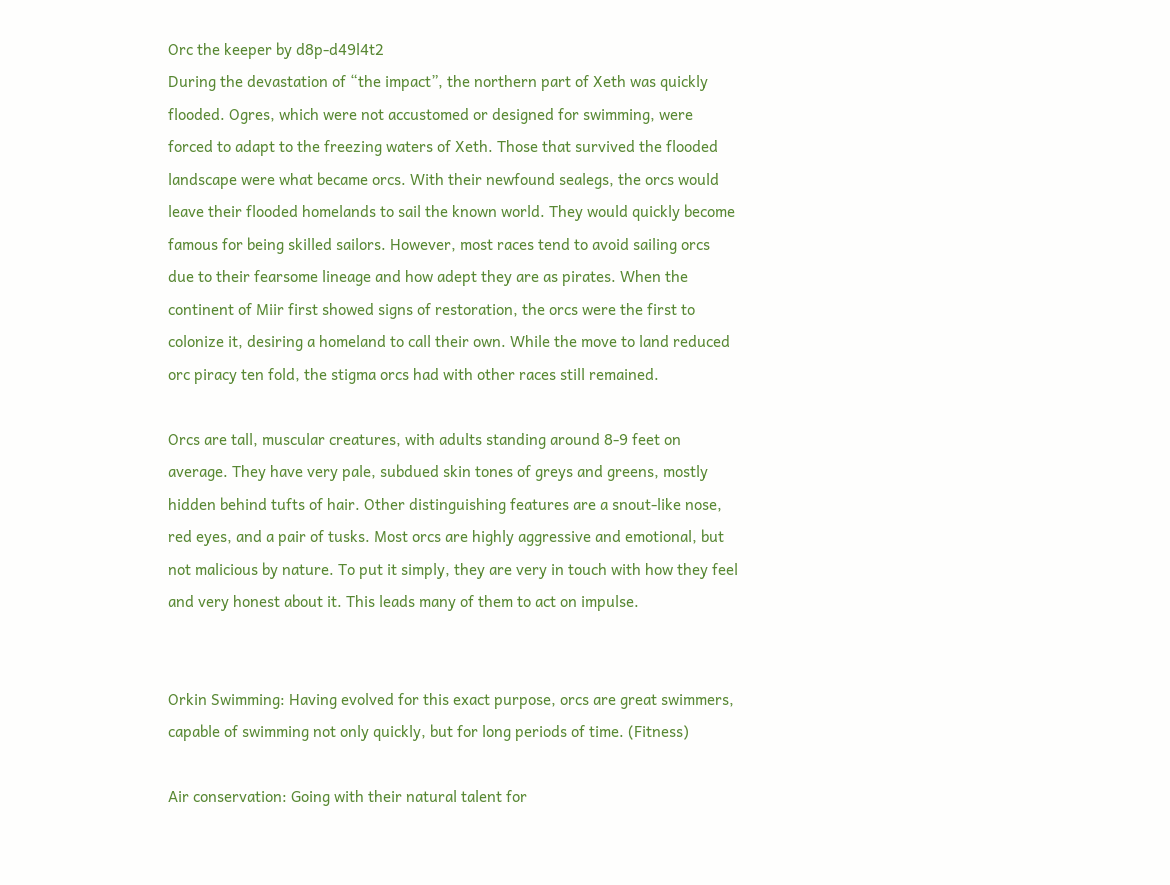Orc the keeper by d8p-d49l4t2
During the devastation of “the impact”, the northern part of Xeth was quickly flooded. Ogres, which were not accustomed or designed for swimming, were forced to adapt to the freezing waters of Xeth. Those that survived the flooded landscape were what became orcs. With their newfound sealegs, the orcs would leave their flooded homelands to sail the known world. They would quickly become famous for being skilled sailors. However, most races tend to avoid sailing orcs due to their fearsome lineage and how adept they are as pirates. When the continent of Miir first showed signs of restoration, the orcs were the first to colonize it, desiring a homeland to call their own. While the move to land reduced orc piracy ten fold, the stigma orcs had with other races still remained.

Orcs are tall, muscular creatures, with adults standing around 8-9 feet on average. They have very pale, subdued skin tones of greys and greens, mostly hidden behind tufts of hair. Other distinguishing features are a snout-like nose, red eyes, and a pair of tusks. Most orcs are highly aggressive and emotional, but not malicious by nature. To put it simply, they are very in touch with how they feel and very honest about it. This leads many of them to act on impulse.


Orkin Swimming: Having evolved for this exact purpose, orcs are great swimmers, capable of swimming not only quickly, but for long periods of time. (Fitness)

Air conservation: Going with their natural talent for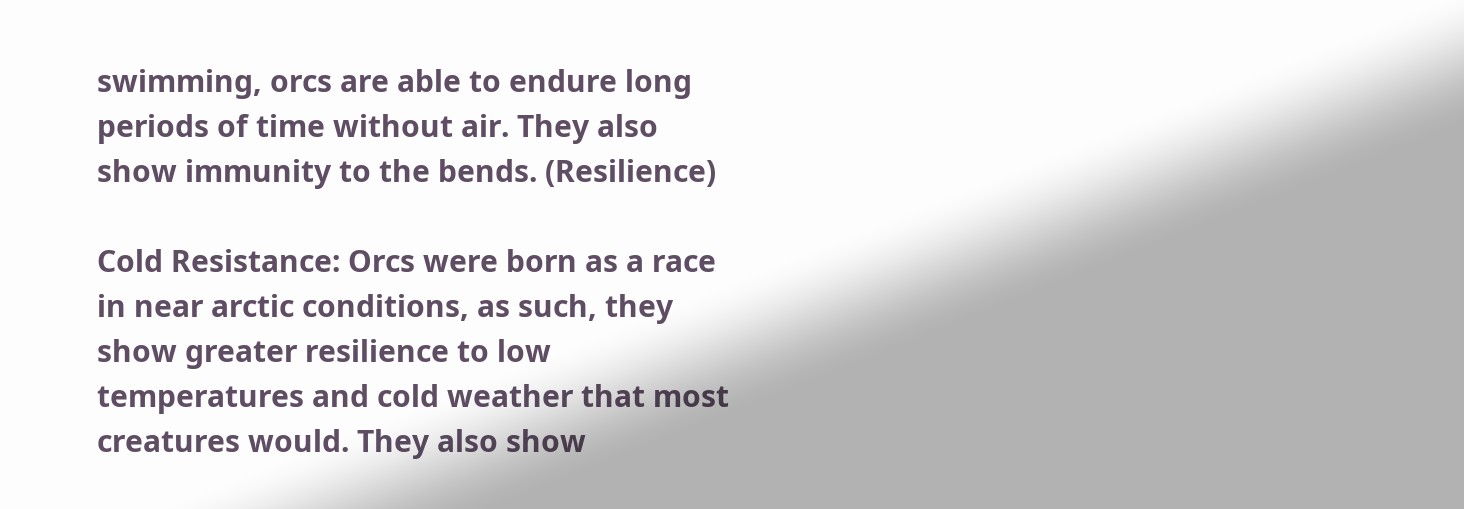swimming, orcs are able to endure long periods of time without air. They also show immunity to the bends. (Resilience)

Cold Resistance: Orcs were born as a race in near arctic conditions, as such, they show greater resilience to low temperatures and cold weather that most creatures would. They also show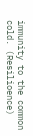immunity to the common cold. (Resilioence)